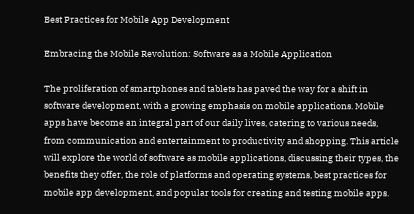Best Practices for Mobile App Development

Embracing the Mobile Revolution: Software as a Mobile Application

The proliferation of smartphones and tablets has paved the way for a shift in software development, with a growing emphasis on mobile applications. Mobile apps have become an integral part of our daily lives, catering to various needs, from communication and entertainment to productivity and shopping. This article will explore the world of software as mobile applications, discussing their types, the benefits they offer, the role of platforms and operating systems, best practices for mobile app development, and popular tools for creating and testing mobile apps.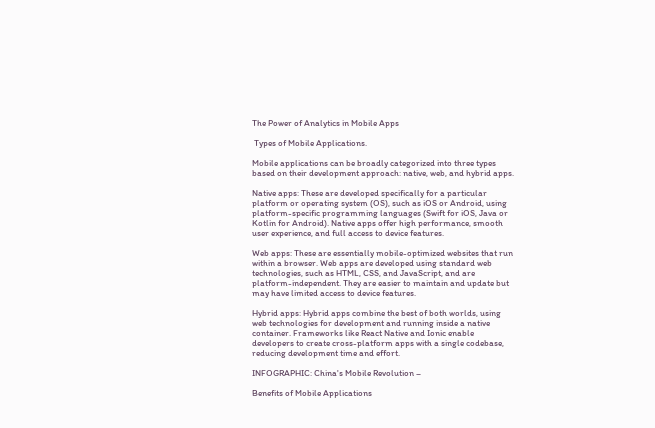The Power of Analytics in Mobile Apps

 Types of Mobile Applications.

Mobile applications can be broadly categorized into three types based on their development approach: native, web, and hybrid apps.

Native apps: These are developed specifically for a particular platform or operating system (OS), such as iOS or Android, using platform-specific programming languages (Swift for iOS, Java or Kotlin for Android). Native apps offer high performance, smooth user experience, and full access to device features.

Web apps: These are essentially mobile-optimized websites that run within a browser. Web apps are developed using standard web technologies, such as HTML, CSS, and JavaScript, and are platform-independent. They are easier to maintain and update but may have limited access to device features.

Hybrid apps: Hybrid apps combine the best of both worlds, using web technologies for development and running inside a native container. Frameworks like React Native and Ionic enable developers to create cross-platform apps with a single codebase, reducing development time and effort.

INFOGRAPHIC: China's Mobile Revolution –

Benefits of Mobile Applications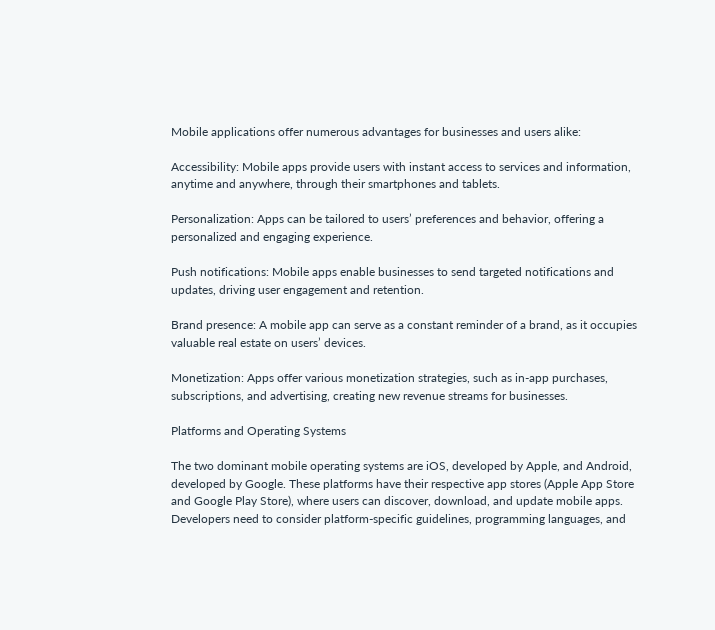Mobile applications offer numerous advantages for businesses and users alike:

Accessibility: Mobile apps provide users with instant access to services and information, anytime and anywhere, through their smartphones and tablets.

Personalization: Apps can be tailored to users’ preferences and behavior, offering a personalized and engaging experience.

Push notifications: Mobile apps enable businesses to send targeted notifications and updates, driving user engagement and retention.

Brand presence: A mobile app can serve as a constant reminder of a brand, as it occupies valuable real estate on users’ devices.

Monetization: Apps offer various monetization strategies, such as in-app purchases, subscriptions, and advertising, creating new revenue streams for businesses.

Platforms and Operating Systems

The two dominant mobile operating systems are iOS, developed by Apple, and Android, developed by Google. These platforms have their respective app stores (Apple App Store and Google Play Store), where users can discover, download, and update mobile apps. Developers need to consider platform-specific guidelines, programming languages, and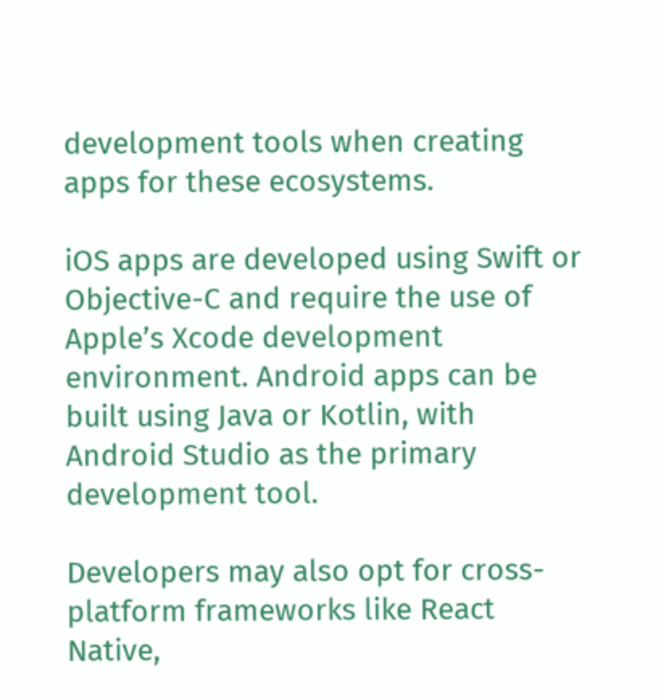development tools when creating apps for these ecosystems.

iOS apps are developed using Swift or Objective-C and require the use of Apple’s Xcode development environment. Android apps can be built using Java or Kotlin, with Android Studio as the primary development tool.

Developers may also opt for cross-platform frameworks like React Native,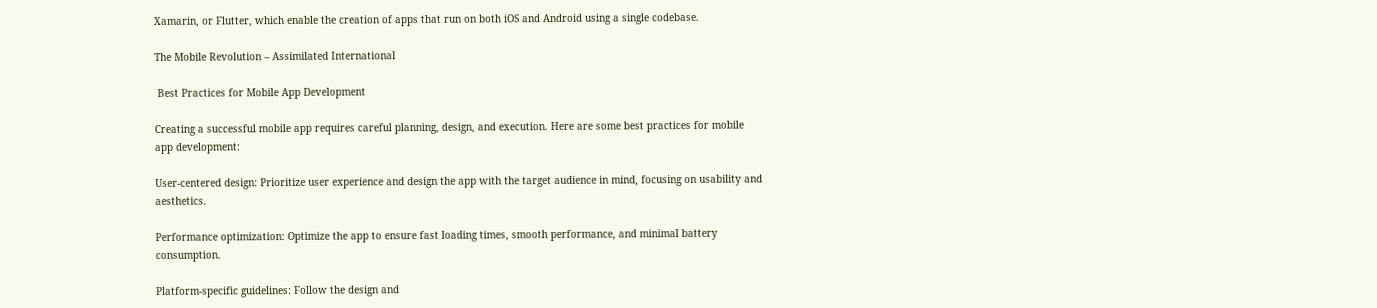Xamarin, or Flutter, which enable the creation of apps that run on both iOS and Android using a single codebase.

The Mobile Revolution – Assimilated International

 Best Practices for Mobile App Development

Creating a successful mobile app requires careful planning, design, and execution. Here are some best practices for mobile app development:

User-centered design: Prioritize user experience and design the app with the target audience in mind, focusing on usability and aesthetics.

Performance optimization: Optimize the app to ensure fast loading times, smooth performance, and minimal battery consumption.

Platform-specific guidelines: Follow the design and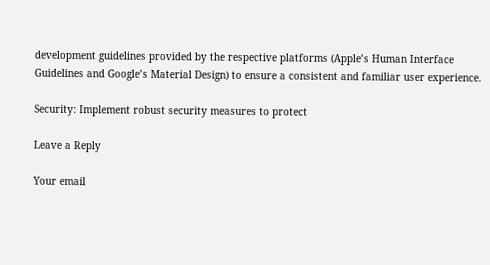development guidelines provided by the respective platforms (Apple’s Human Interface Guidelines and Google’s Material Design) to ensure a consistent and familiar user experience.

Security: Implement robust security measures to protect

Leave a Reply

Your email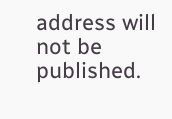address will not be published.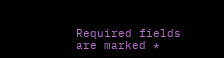Required fields are marked *